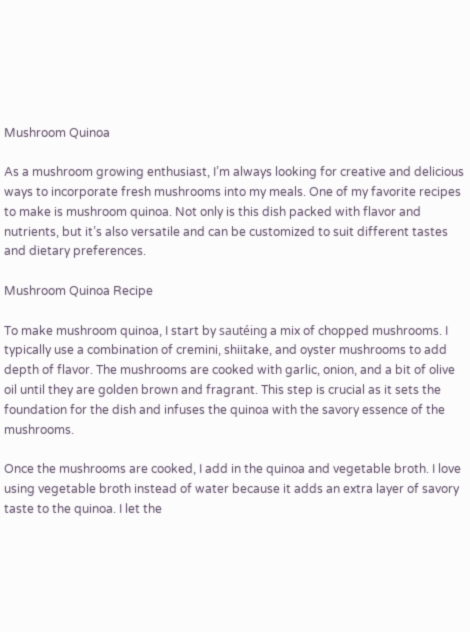Mushroom Quinoa

As a mushroom growing enthusiast, I’m always looking for creative and delicious ways to incorporate fresh mushrooms into my meals. One of my favorite recipes to make is mushroom quinoa. Not only is this dish packed with flavor and nutrients, but it’s also versatile and can be customized to suit different tastes and dietary preferences.

Mushroom Quinoa Recipe

To make mushroom quinoa, I start by sautéing a mix of chopped mushrooms. I typically use a combination of cremini, shiitake, and oyster mushrooms to add depth of flavor. The mushrooms are cooked with garlic, onion, and a bit of olive oil until they are golden brown and fragrant. This step is crucial as it sets the foundation for the dish and infuses the quinoa with the savory essence of the mushrooms.

Once the mushrooms are cooked, I add in the quinoa and vegetable broth. I love using vegetable broth instead of water because it adds an extra layer of savory taste to the quinoa. I let the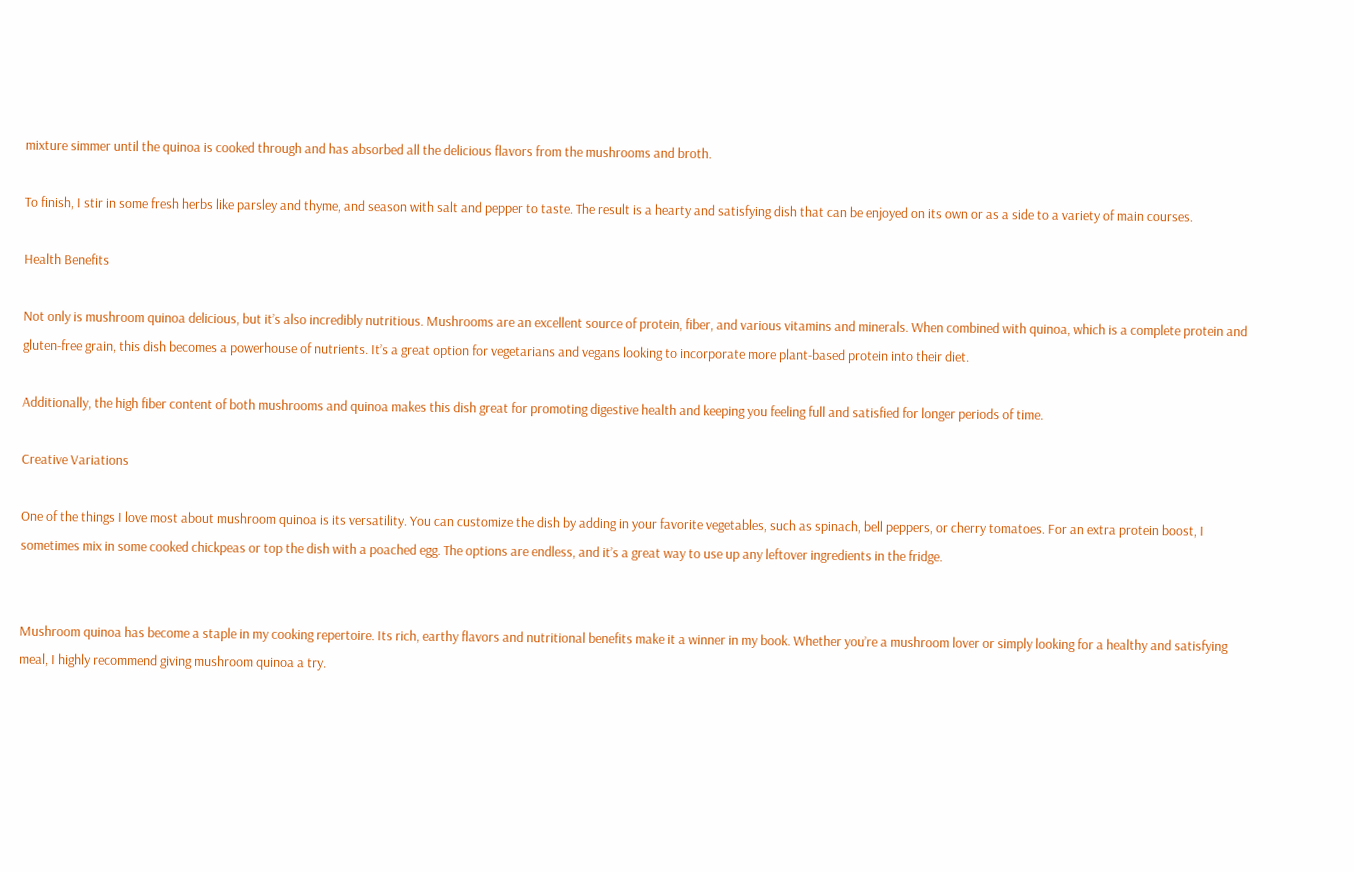mixture simmer until the quinoa is cooked through and has absorbed all the delicious flavors from the mushrooms and broth.

To finish, I stir in some fresh herbs like parsley and thyme, and season with salt and pepper to taste. The result is a hearty and satisfying dish that can be enjoyed on its own or as a side to a variety of main courses.

Health Benefits

Not only is mushroom quinoa delicious, but it’s also incredibly nutritious. Mushrooms are an excellent source of protein, fiber, and various vitamins and minerals. When combined with quinoa, which is a complete protein and gluten-free grain, this dish becomes a powerhouse of nutrients. It’s a great option for vegetarians and vegans looking to incorporate more plant-based protein into their diet.

Additionally, the high fiber content of both mushrooms and quinoa makes this dish great for promoting digestive health and keeping you feeling full and satisfied for longer periods of time.

Creative Variations

One of the things I love most about mushroom quinoa is its versatility. You can customize the dish by adding in your favorite vegetables, such as spinach, bell peppers, or cherry tomatoes. For an extra protein boost, I sometimes mix in some cooked chickpeas or top the dish with a poached egg. The options are endless, and it’s a great way to use up any leftover ingredients in the fridge.


Mushroom quinoa has become a staple in my cooking repertoire. Its rich, earthy flavors and nutritional benefits make it a winner in my book. Whether you’re a mushroom lover or simply looking for a healthy and satisfying meal, I highly recommend giving mushroom quinoa a try.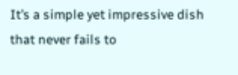It’s a simple yet impressive dish that never fails to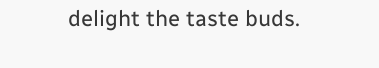delight the taste buds.